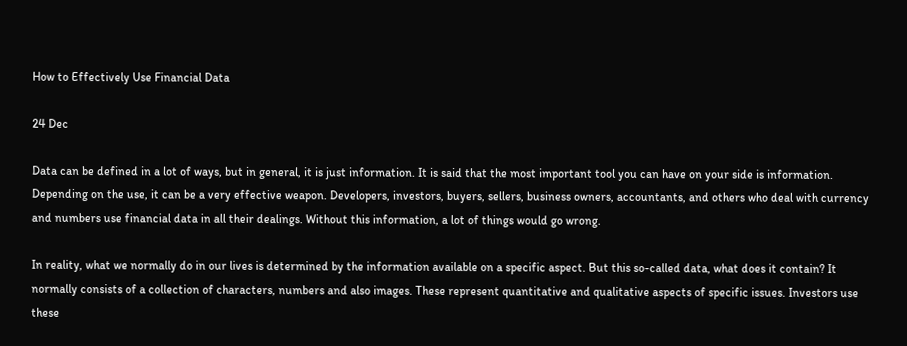How to Effectively Use Financial Data

24 Dec

Data can be defined in a lot of ways, but in general, it is just information. It is said that the most important tool you can have on your side is information. Depending on the use, it can be a very effective weapon. Developers, investors, buyers, sellers, business owners, accountants, and others who deal with currency and numbers use financial data in all their dealings. Without this information, a lot of things would go wrong.

In reality, what we normally do in our lives is determined by the information available on a specific aspect. But this so-called data, what does it contain? It normally consists of a collection of characters, numbers and also images. These represent quantitative and qualitative aspects of specific issues. Investors use these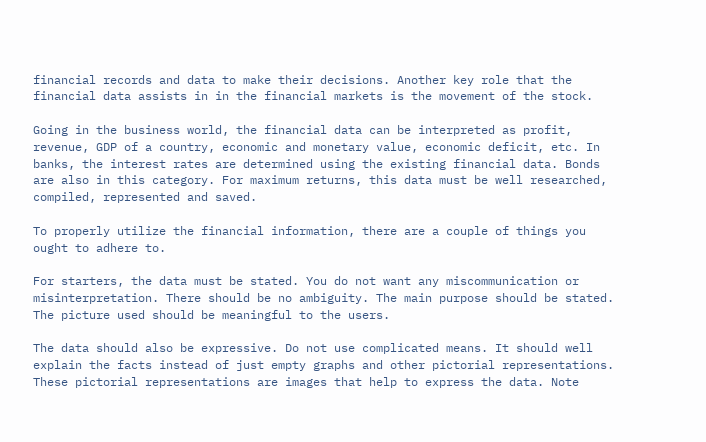financial records and data to make their decisions. Another key role that the financial data assists in in the financial markets is the movement of the stock.

Going in the business world, the financial data can be interpreted as profit, revenue, GDP of a country, economic and monetary value, economic deficit, etc. In banks, the interest rates are determined using the existing financial data. Bonds are also in this category. For maximum returns, this data must be well researched, compiled, represented and saved.

To properly utilize the financial information, there are a couple of things you ought to adhere to.

For starters, the data must be stated. You do not want any miscommunication or misinterpretation. There should be no ambiguity. The main purpose should be stated. The picture used should be meaningful to the users.

The data should also be expressive. Do not use complicated means. It should well explain the facts instead of just empty graphs and other pictorial representations. These pictorial representations are images that help to express the data. Note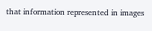that information represented in images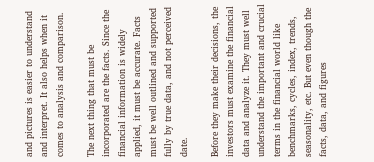and pictures is easier to understand and interpret. It also helps when it comes to analysis and comparison.

The next thing that must be incorporated are the facts. Since the financial information is widely applied, it must be accurate. Facts must be well outlined and supported fully by true data, and not perceived date.

Before they make their decisions, the investors must examine the financial data and analyze it. They must well understand the important and crucial terms in the financial world like benchmarks, cycles, index, trends, seasonality, etc. But even though the facts, data, and figures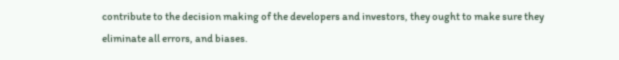contribute to the decision making of the developers and investors, they ought to make sure they eliminate all errors, and biases.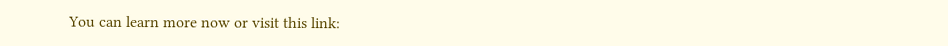You can learn more now or visit this link: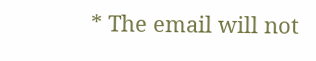* The email will not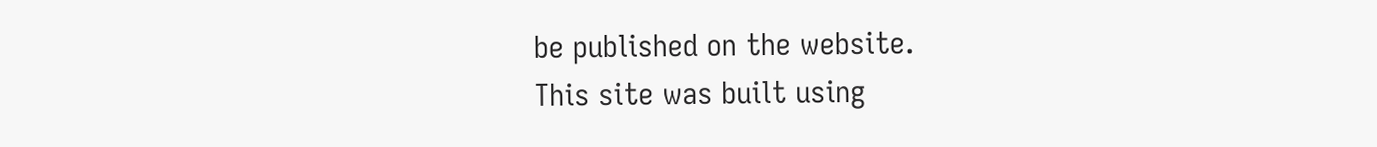be published on the website.
This site was built using